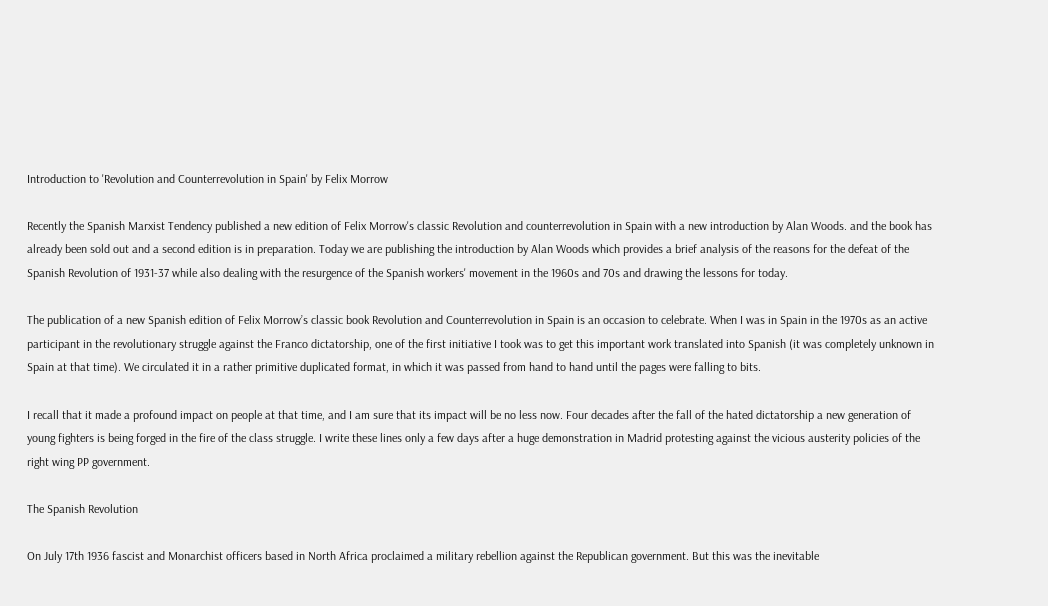Introduction to 'Revolution and Counterrevolution in Spain' by Felix Morrow

Recently the Spanish Marxist Tendency published a new edition of Felix Morrow's classic Revolution and counterrevolution in Spain with a new introduction by Alan Woods. and the book has already been sold out and a second edition is in preparation. Today we are publishing the introduction by Alan Woods which provides a brief analysis of the reasons for the defeat of the Spanish Revolution of 1931-37 while also dealing with the resurgence of the Spanish workers' movement in the 1960s and 70s and drawing the lessons for today.

The publication of a new Spanish edition of Felix Morrow’s classic book Revolution and Counterrevolution in Spain is an occasion to celebrate. When I was in Spain in the 1970s as an active participant in the revolutionary struggle against the Franco dictatorship, one of the first initiative I took was to get this important work translated into Spanish (it was completely unknown in Spain at that time). We circulated it in a rather primitive duplicated format, in which it was passed from hand to hand until the pages were falling to bits.

I recall that it made a profound impact on people at that time, and I am sure that its impact will be no less now. Four decades after the fall of the hated dictatorship a new generation of young fighters is being forged in the fire of the class struggle. I write these lines only a few days after a huge demonstration in Madrid protesting against the vicious austerity policies of the right wing PP government.

The Spanish Revolution

On July 17th 1936 fascist and Monarchist officers based in North Africa proclaimed a military rebellion against the Republican government. But this was the inevitable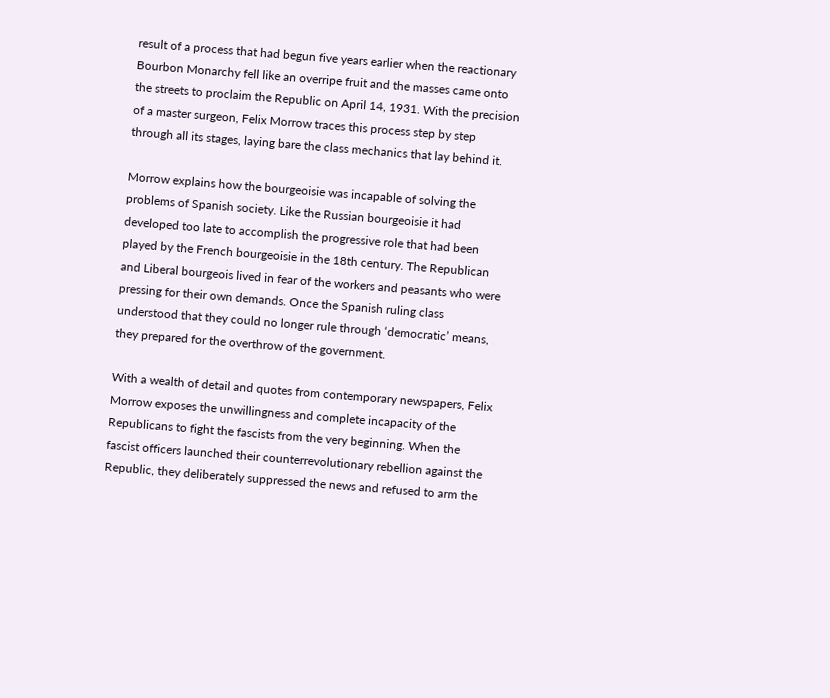result of a process that had begun five years earlier when the reactionary Bourbon Monarchy fell like an overripe fruit and the masses came onto the streets to proclaim the Republic on April 14, 1931. With the precision of a master surgeon, Felix Morrow traces this process step by step through all its stages, laying bare the class mechanics that lay behind it.

Morrow explains how the bourgeoisie was incapable of solving the problems of Spanish society. Like the Russian bourgeoisie it had developed too late to accomplish the progressive role that had been played by the French bourgeoisie in the 18th century. The Republican and Liberal bourgeois lived in fear of the workers and peasants who were pressing for their own demands. Once the Spanish ruling class understood that they could no longer rule through ‘democratic’ means, they prepared for the overthrow of the government.

With a wealth of detail and quotes from contemporary newspapers, Felix Morrow exposes the unwillingness and complete incapacity of the Republicans to fight the fascists from the very beginning. When the fascist officers launched their counterrevolutionary rebellion against the Republic, they deliberately suppressed the news and refused to arm the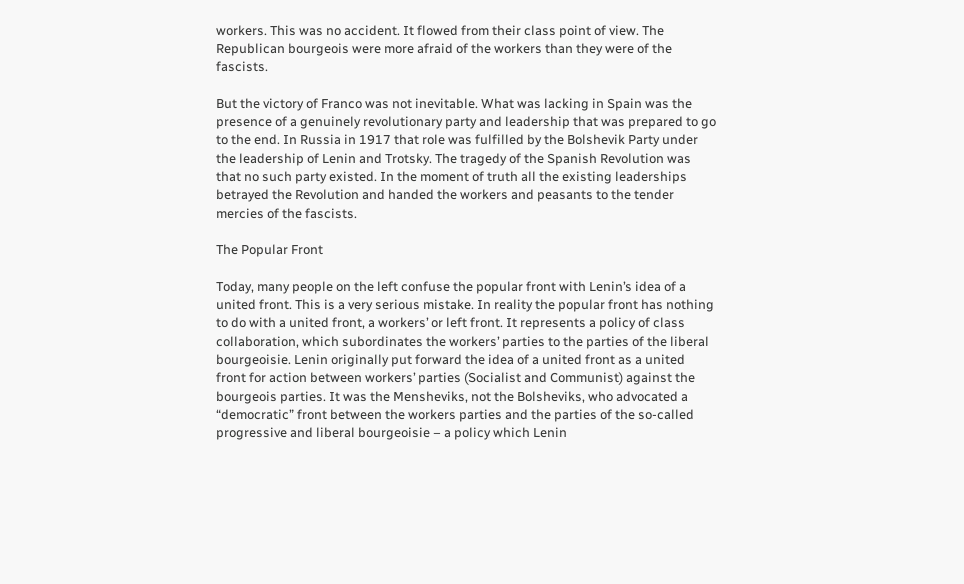workers. This was no accident. It flowed from their class point of view. The Republican bourgeois were more afraid of the workers than they were of the fascists.

But the victory of Franco was not inevitable. What was lacking in Spain was the presence of a genuinely revolutionary party and leadership that was prepared to go to the end. In Russia in 1917 that role was fulfilled by the Bolshevik Party under the leadership of Lenin and Trotsky. The tragedy of the Spanish Revolution was that no such party existed. In the moment of truth all the existing leaderships betrayed the Revolution and handed the workers and peasants to the tender mercies of the fascists.

The Popular Front

Today, many people on the left confuse the popular front with Lenin’s idea of a united front. This is a very serious mistake. In reality the popular front has nothing to do with a united front, a workers’ or left front. It represents a policy of class collaboration, which subordinates the workers’ parties to the parties of the liberal bourgeoisie. Lenin originally put forward the idea of a united front as a united front for action between workers’ parties (Socialist and Communist) against the bourgeois parties. It was the Mensheviks, not the Bolsheviks, who advocated a “democratic” front between the workers parties and the parties of the so-called progressive and liberal bourgeoisie – a policy which Lenin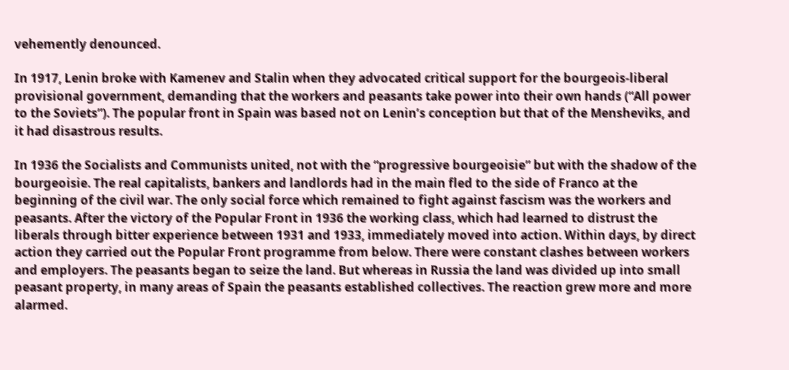vehemently denounced.

In 1917, Lenin broke with Kamenev and Stalin when they advocated critical support for the bourgeois-liberal provisional government, demanding that the workers and peasants take power into their own hands (“All power to the Soviets”). The popular front in Spain was based not on Lenin’s conception but that of the Mensheviks, and it had disastrous results.

In 1936 the Socialists and Communists united, not with the “progressive bourgeoisie” but with the shadow of the bourgeoisie. The real capitalists, bankers and landlords had in the main fled to the side of Franco at the beginning of the civil war. The only social force which remained to fight against fascism was the workers and peasants. After the victory of the Popular Front in 1936 the working class, which had learned to distrust the liberals through bitter experience between 1931 and 1933, immediately moved into action. Within days, by direct action they carried out the Popular Front programme from below. There were constant clashes between workers and employers. The peasants began to seize the land. But whereas in Russia the land was divided up into small peasant property, in many areas of Spain the peasants established collectives. The reaction grew more and more alarmed.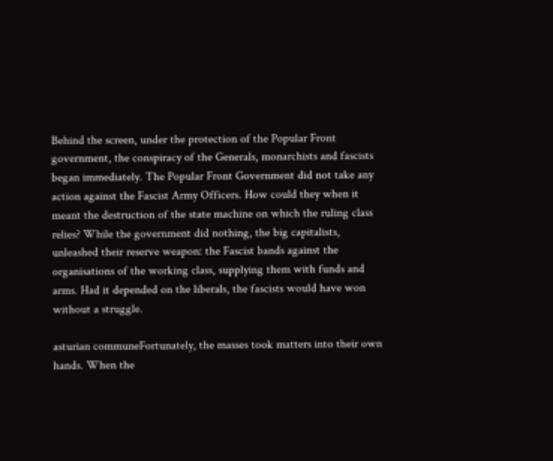Behind the screen, under the protection of the Popular Front government, the conspiracy of the Generals, monarchists and fascists began immediately. The Popular Front Government did not take any action against the Fascist Army Officers. How could they when it meant the destruction of the state machine on which the ruling class relies? While the government did nothing, the big capitalists, unleashed their reserve weapon: the Fascist bands against the organisations of the working class, supplying them with funds and arms. Had it depended on the liberals, the fascists would have won without a struggle.

asturian communeFortunately, the masses took matters into their own hands. When the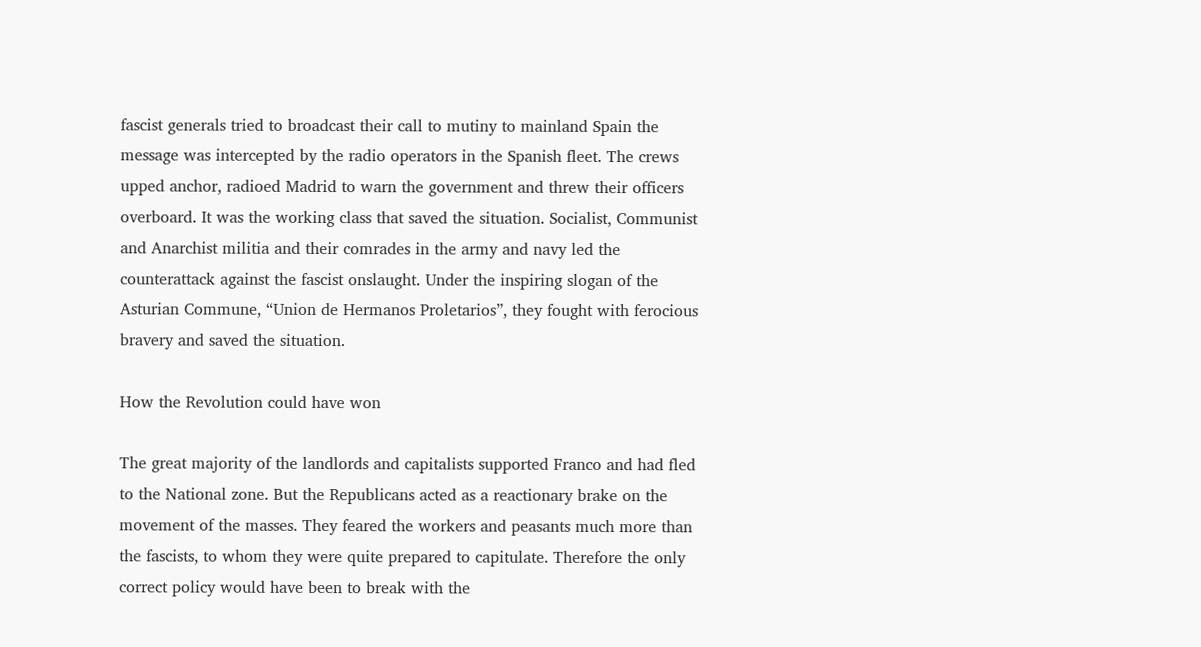fascist generals tried to broadcast their call to mutiny to mainland Spain the message was intercepted by the radio operators in the Spanish fleet. The crews upped anchor, radioed Madrid to warn the government and threw their officers overboard. It was the working class that saved the situation. Socialist, Communist and Anarchist militia and their comrades in the army and navy led the counterattack against the fascist onslaught. Under the inspiring slogan of the Asturian Commune, “Union de Hermanos Proletarios”, they fought with ferocious bravery and saved the situation.

How the Revolution could have won

The great majority of the landlords and capitalists supported Franco and had fled to the National zone. But the Republicans acted as a reactionary brake on the movement of the masses. They feared the workers and peasants much more than the fascists, to whom they were quite prepared to capitulate. Therefore the only correct policy would have been to break with the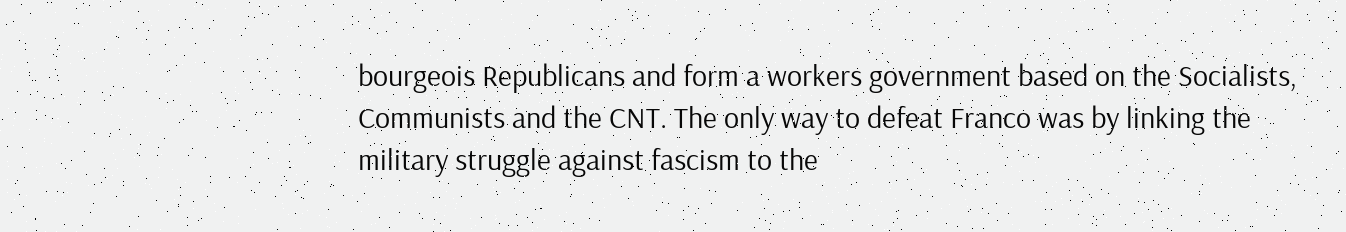bourgeois Republicans and form a workers government based on the Socialists, Communists and the CNT. The only way to defeat Franco was by linking the military struggle against fascism to the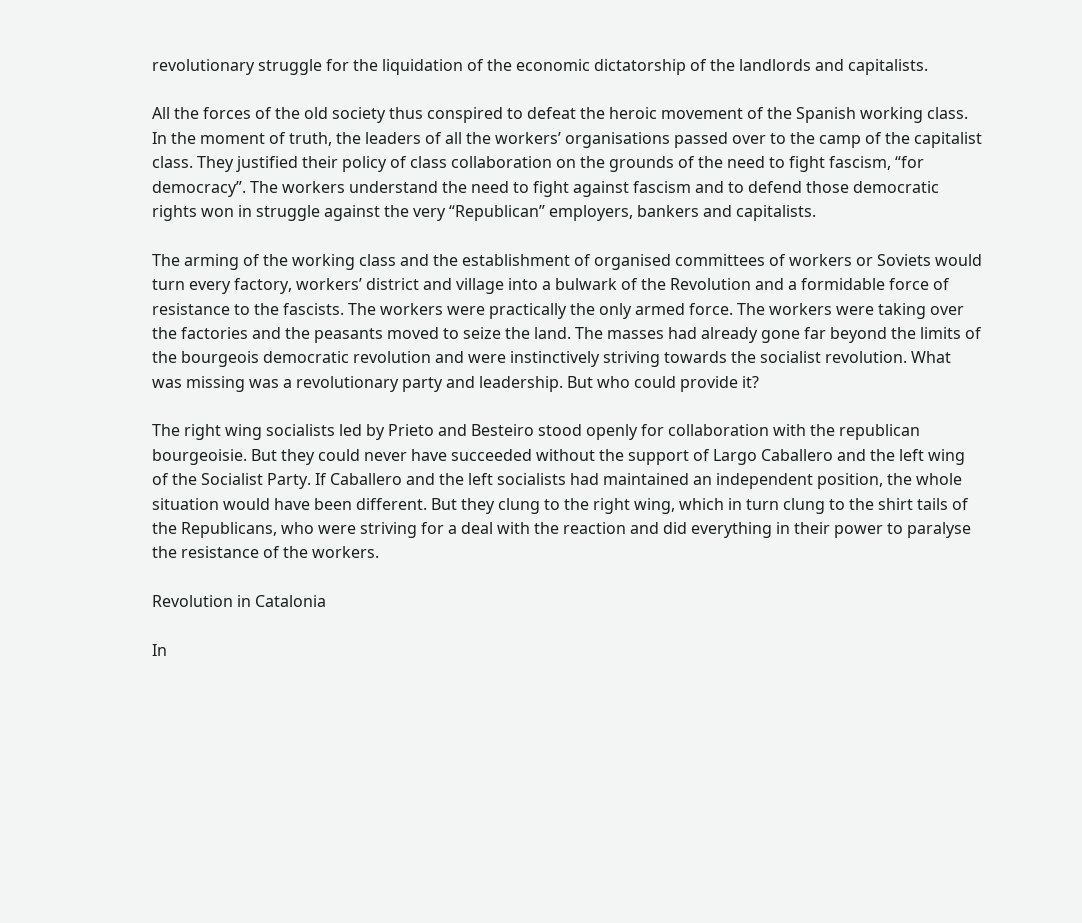revolutionary struggle for the liquidation of the economic dictatorship of the landlords and capitalists.

All the forces of the old society thus conspired to defeat the heroic movement of the Spanish working class. In the moment of truth, the leaders of all the workers’ organisations passed over to the camp of the capitalist class. They justified their policy of class collaboration on the grounds of the need to fight fascism, “for democracy”. The workers understand the need to fight against fascism and to defend those democratic rights won in struggle against the very “Republican” employers, bankers and capitalists.

The arming of the working class and the establishment of organised committees of workers or Soviets would turn every factory, workers’ district and village into a bulwark of the Revolution and a formidable force of resistance to the fascists. The workers were practically the only armed force. The workers were taking over the factories and the peasants moved to seize the land. The masses had already gone far beyond the limits of the bourgeois democratic revolution and were instinctively striving towards the socialist revolution. What was missing was a revolutionary party and leadership. But who could provide it?

The right wing socialists led by Prieto and Besteiro stood openly for collaboration with the republican bourgeoisie. But they could never have succeeded without the support of Largo Caballero and the left wing of the Socialist Party. If Caballero and the left socialists had maintained an independent position, the whole situation would have been different. But they clung to the right wing, which in turn clung to the shirt tails of the Republicans, who were striving for a deal with the reaction and did everything in their power to paralyse the resistance of the workers.

Revolution in Catalonia

In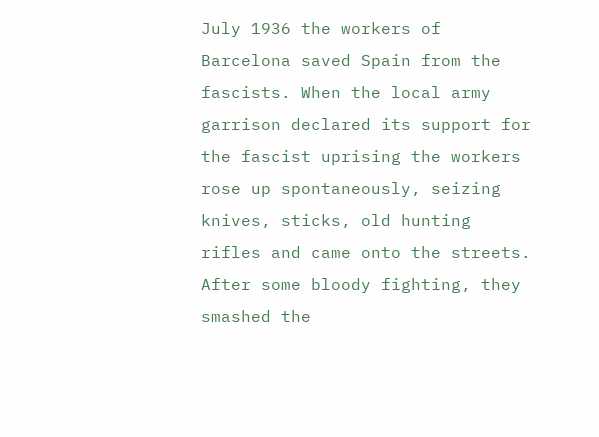July 1936 the workers of Barcelona saved Spain from the fascists. When the local army garrison declared its support for the fascist uprising the workers rose up spontaneously, seizing knives, sticks, old hunting rifles and came onto the streets. After some bloody fighting, they smashed the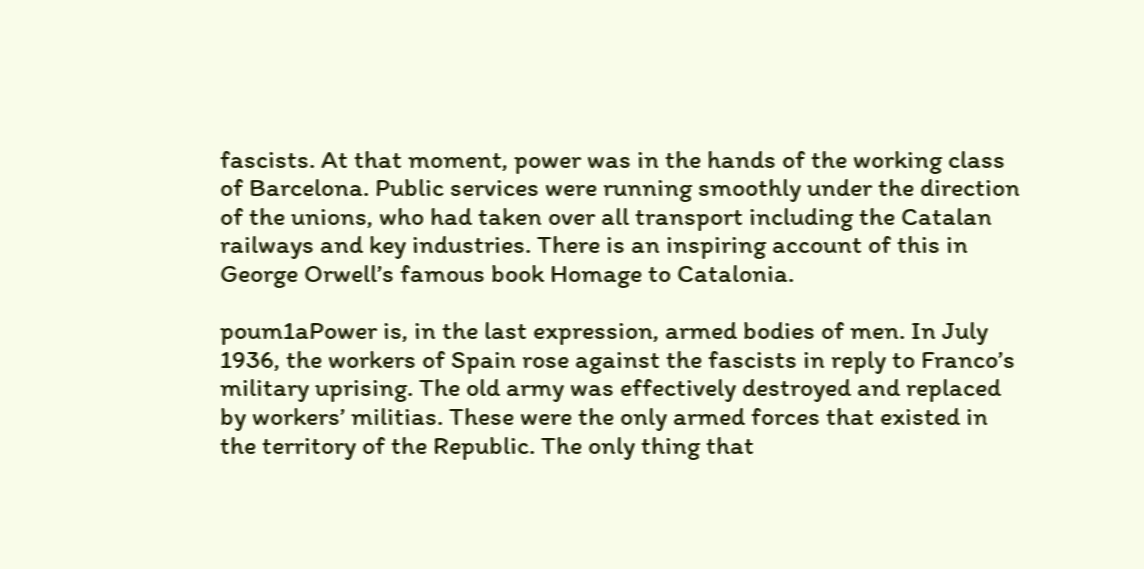fascists. At that moment, power was in the hands of the working class of Barcelona. Public services were running smoothly under the direction of the unions, who had taken over all transport including the Catalan railways and key industries. There is an inspiring account of this in George Orwell’s famous book Homage to Catalonia.

poum1aPower is, in the last expression, armed bodies of men. In July 1936, the workers of Spain rose against the fascists in reply to Franco’s military uprising. The old army was effectively destroyed and replaced by workers’ militias. These were the only armed forces that existed in the territory of the Republic. The only thing that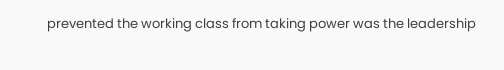prevented the working class from taking power was the leadership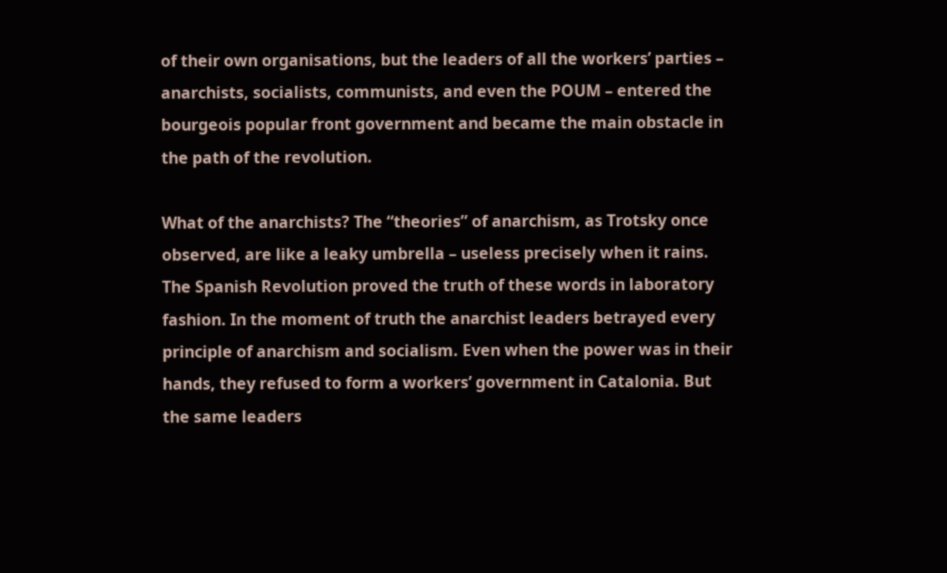of their own organisations, but the leaders of all the workers’ parties – anarchists, socialists, communists, and even the POUM – entered the bourgeois popular front government and became the main obstacle in the path of the revolution.

What of the anarchists? The “theories” of anarchism, as Trotsky once observed, are like a leaky umbrella – useless precisely when it rains. The Spanish Revolution proved the truth of these words in laboratory fashion. In the moment of truth the anarchist leaders betrayed every principle of anarchism and socialism. Even when the power was in their hands, they refused to form a workers’ government in Catalonia. But the same leaders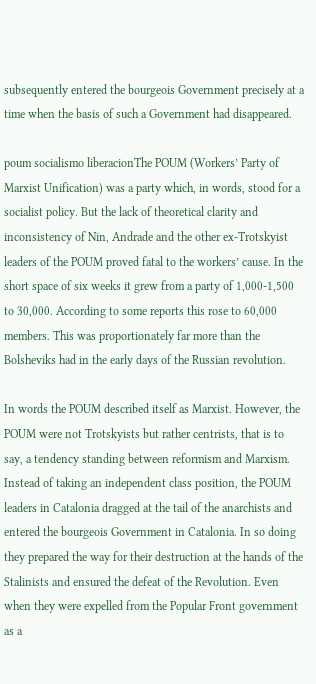subsequently entered the bourgeois Government precisely at a time when the basis of such a Government had disappeared.

poum socialismo liberacionThe POUM (Workers’ Party of Marxist Unification) was a party which, in words, stood for a socialist policy. But the lack of theoretical clarity and inconsistency of Nin, Andrade and the other ex-Trotskyist leaders of the POUM proved fatal to the workers’ cause. In the short space of six weeks it grew from a party of 1,000-1,500 to 30,000. According to some reports this rose to 60,000 members. This was proportionately far more than the Bolsheviks had in the early days of the Russian revolution.

In words the POUM described itself as Marxist. However, the POUM were not Trotskyists but rather centrists, that is to say, a tendency standing between reformism and Marxism. Instead of taking an independent class position, the POUM leaders in Catalonia dragged at the tail of the anarchists and entered the bourgeois Government in Catalonia. In so doing they prepared the way for their destruction at the hands of the Stalinists and ensured the defeat of the Revolution. Even when they were expelled from the Popular Front government as a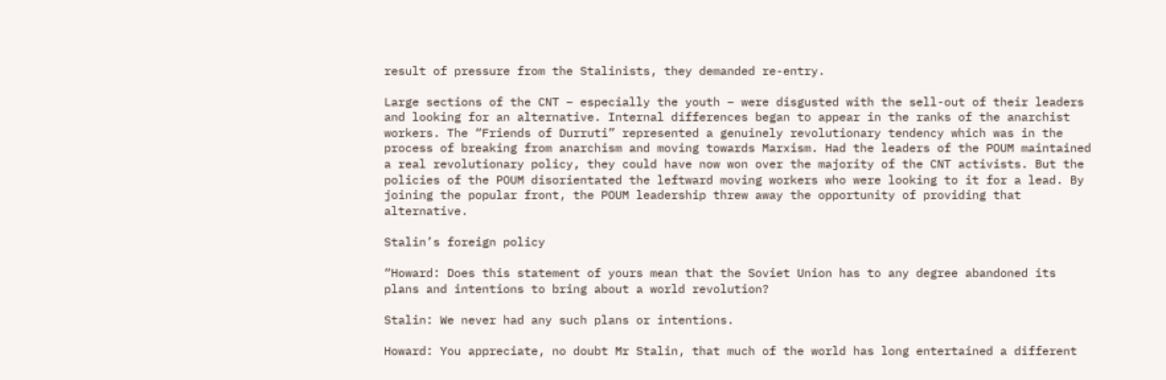result of pressure from the Stalinists, they demanded re-entry.

Large sections of the CNT – especially the youth – were disgusted with the sell-out of their leaders and looking for an alternative. Internal differences began to appear in the ranks of the anarchist workers. The “Friends of Durruti” represented a genuinely revolutionary tendency which was in the process of breaking from anarchism and moving towards Marxism. Had the leaders of the POUM maintained a real revolutionary policy, they could have now won over the majority of the CNT activists. But the policies of the POUM disorientated the leftward moving workers who were looking to it for a lead. By joining the popular front, the POUM leadership threw away the opportunity of providing that alternative.

Stalin’s foreign policy

“Howard: Does this statement of yours mean that the Soviet Union has to any degree abandoned its plans and intentions to bring about a world revolution?

Stalin: We never had any such plans or intentions.

Howard: You appreciate, no doubt Mr Stalin, that much of the world has long entertained a different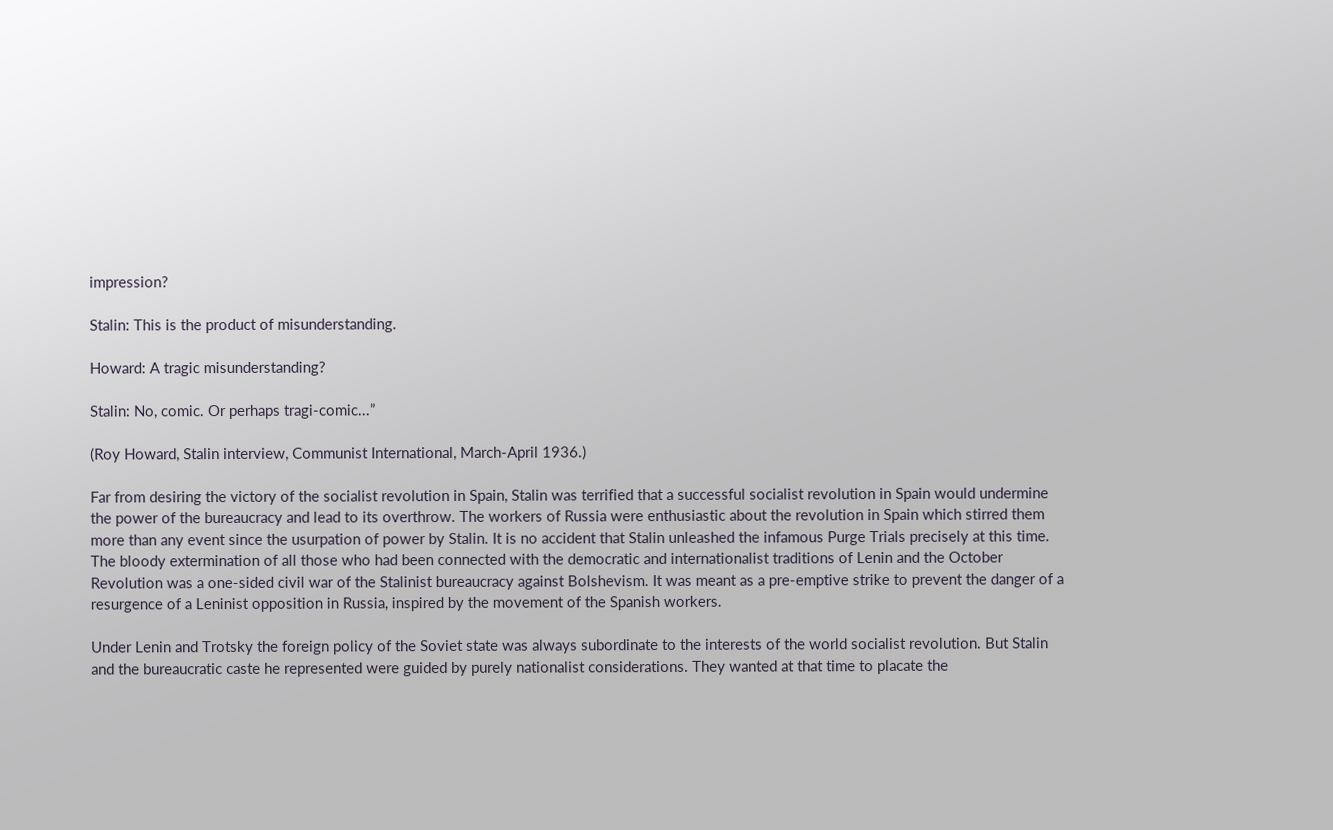impression?

Stalin: This is the product of misunderstanding.

Howard: A tragic misunderstanding?

Stalin: No, comic. Or perhaps tragi-comic...”

(Roy Howard, Stalin interview, Communist International, March-April 1936.)

Far from desiring the victory of the socialist revolution in Spain, Stalin was terrified that a successful socialist revolution in Spain would undermine the power of the bureaucracy and lead to its overthrow. The workers of Russia were enthusiastic about the revolution in Spain which stirred them more than any event since the usurpation of power by Stalin. It is no accident that Stalin unleashed the infamous Purge Trials precisely at this time. The bloody extermination of all those who had been connected with the democratic and internationalist traditions of Lenin and the October Revolution was a one-sided civil war of the Stalinist bureaucracy against Bolshevism. It was meant as a pre-emptive strike to prevent the danger of a resurgence of a Leninist opposition in Russia, inspired by the movement of the Spanish workers.

Under Lenin and Trotsky the foreign policy of the Soviet state was always subordinate to the interests of the world socialist revolution. But Stalin and the bureaucratic caste he represented were guided by purely nationalist considerations. They wanted at that time to placate the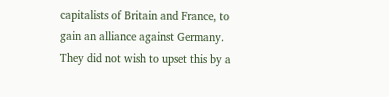capitalists of Britain and France, to gain an alliance against Germany. They did not wish to upset this by a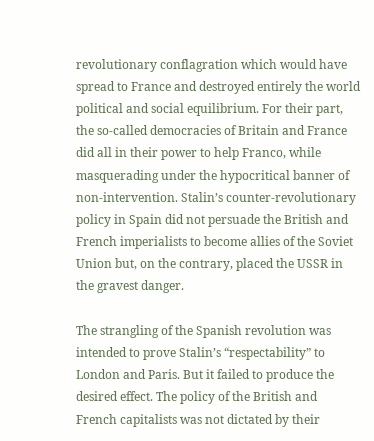revolutionary conflagration which would have spread to France and destroyed entirely the world political and social equilibrium. For their part, the so-called democracies of Britain and France did all in their power to help Franco, while masquerading under the hypocritical banner of non-intervention. Stalin’s counter-revolutionary policy in Spain did not persuade the British and French imperialists to become allies of the Soviet Union but, on the contrary, placed the USSR in the gravest danger.

The strangling of the Spanish revolution was intended to prove Stalin’s “respectability” to London and Paris. But it failed to produce the desired effect. The policy of the British and French capitalists was not dictated by their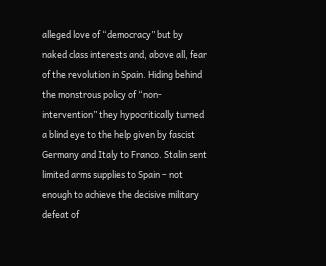alleged love of “democracy” but by naked class interests and, above all, fear of the revolution in Spain. Hiding behind the monstrous policy of “non-intervention” they hypocritically turned a blind eye to the help given by fascist Germany and Italy to Franco. Stalin sent limited arms supplies to Spain – not enough to achieve the decisive military defeat of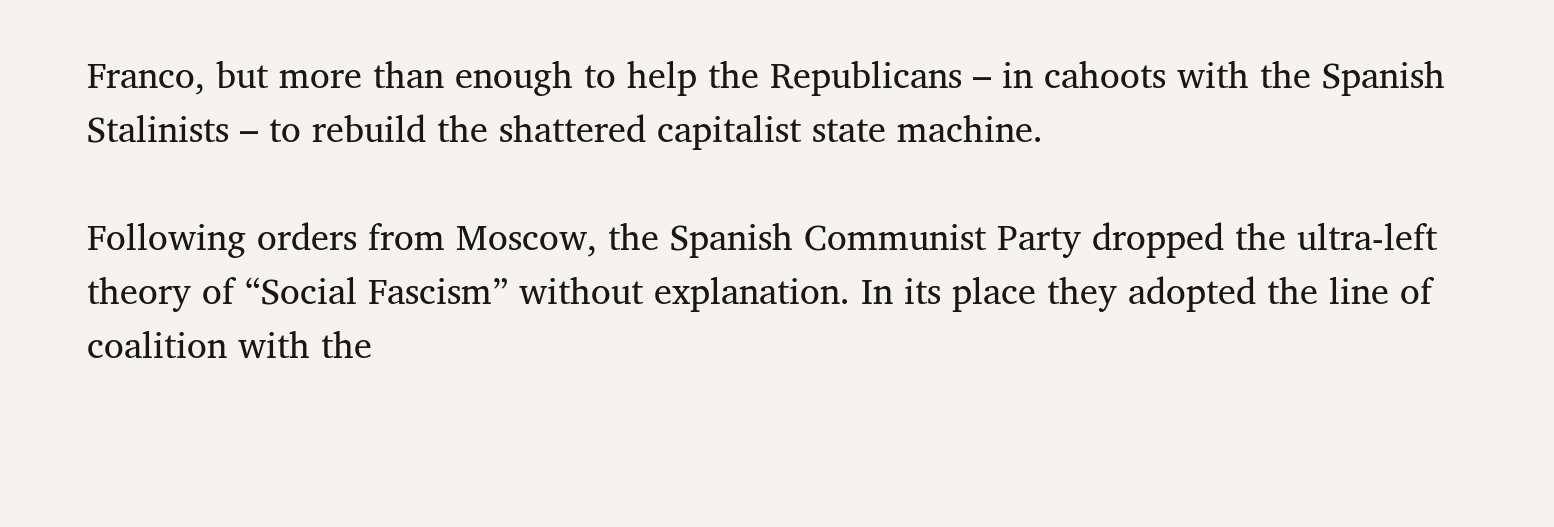Franco, but more than enough to help the Republicans – in cahoots with the Spanish Stalinists – to rebuild the shattered capitalist state machine.

Following orders from Moscow, the Spanish Communist Party dropped the ultra-left theory of “Social Fascism” without explanation. In its place they adopted the line of coalition with the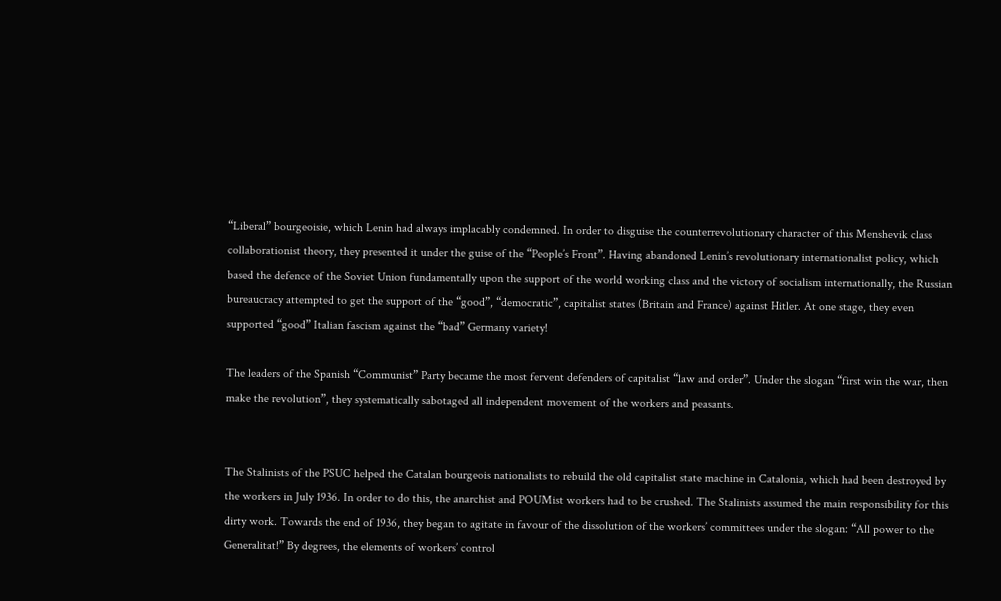“Liberal” bourgeoisie, which Lenin had always implacably condemned. In order to disguise the counterrevolutionary character of this Menshevik class collaborationist theory, they presented it under the guise of the “People’s Front”. Having abandoned Lenin’s revolutionary internationalist policy, which based the defence of the Soviet Union fundamentally upon the support of the world working class and the victory of socialism internationally, the Russian bureaucracy attempted to get the support of the “good”, “democratic”, capitalist states (Britain and France) against Hitler. At one stage, they even supported “good” Italian fascism against the “bad” Germany variety!

The leaders of the Spanish “Communist” Party became the most fervent defenders of capitalist “law and order”. Under the slogan “first win the war, then make the revolution”, they systematically sabotaged all independent movement of the workers and peasants.


The Stalinists of the PSUC helped the Catalan bourgeois nationalists to rebuild the old capitalist state machine in Catalonia, which had been destroyed by the workers in July 1936. In order to do this, the anarchist and POUMist workers had to be crushed. The Stalinists assumed the main responsibility for this dirty work. Towards the end of 1936, they began to agitate in favour of the dissolution of the workers’ committees under the slogan: “All power to the Generalitat!” By degrees, the elements of workers’ control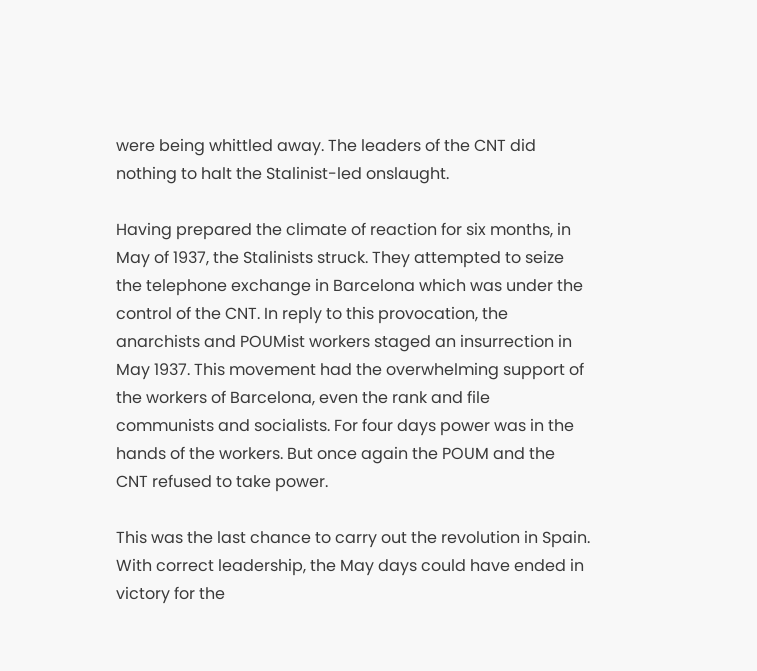were being whittled away. The leaders of the CNT did nothing to halt the Stalinist-led onslaught.

Having prepared the climate of reaction for six months, in May of 1937, the Stalinists struck. They attempted to seize the telephone exchange in Barcelona which was under the control of the CNT. In reply to this provocation, the anarchists and POUMist workers staged an insurrection in May 1937. This movement had the overwhelming support of the workers of Barcelona, even the rank and file communists and socialists. For four days power was in the hands of the workers. But once again the POUM and the CNT refused to take power.

This was the last chance to carry out the revolution in Spain. With correct leadership, the May days could have ended in victory for the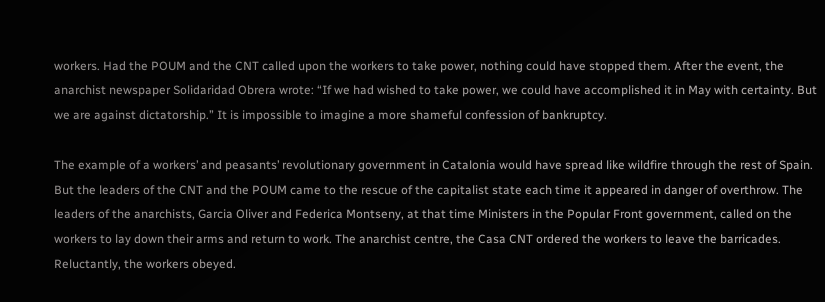workers. Had the POUM and the CNT called upon the workers to take power, nothing could have stopped them. After the event, the anarchist newspaper Solidaridad Obrera wrote: “If we had wished to take power, we could have accomplished it in May with certainty. But we are against dictatorship.” It is impossible to imagine a more shameful confession of bankruptcy.

The example of a workers’ and peasants’ revolutionary government in Catalonia would have spread like wildfire through the rest of Spain. But the leaders of the CNT and the POUM came to the rescue of the capitalist state each time it appeared in danger of overthrow. The leaders of the anarchists, Garcia Oliver and Federica Montseny, at that time Ministers in the Popular Front government, called on the workers to lay down their arms and return to work. The anarchist centre, the Casa CNT ordered the workers to leave the barricades. Reluctantly, the workers obeyed.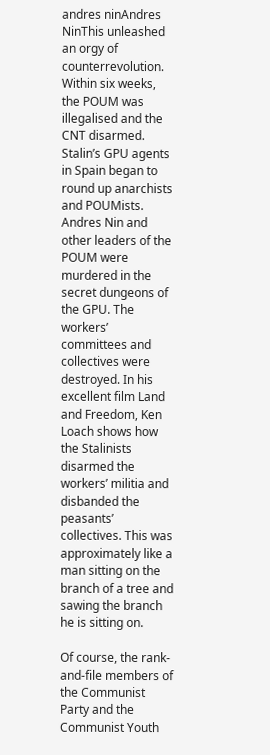andres ninAndres NinThis unleashed an orgy of counterrevolution. Within six weeks, the POUM was illegalised and the CNT disarmed. Stalin’s GPU agents in Spain began to round up anarchists and POUMists. Andres Nin and other leaders of the POUM were murdered in the secret dungeons of the GPU. The workers’ committees and collectives were destroyed. In his excellent film Land and Freedom, Ken Loach shows how the Stalinists disarmed the workers’ militia and disbanded the peasants’ collectives. This was approximately like a man sitting on the branch of a tree and sawing the branch he is sitting on.

Of course, the rank-and-file members of the Communist Party and the Communist Youth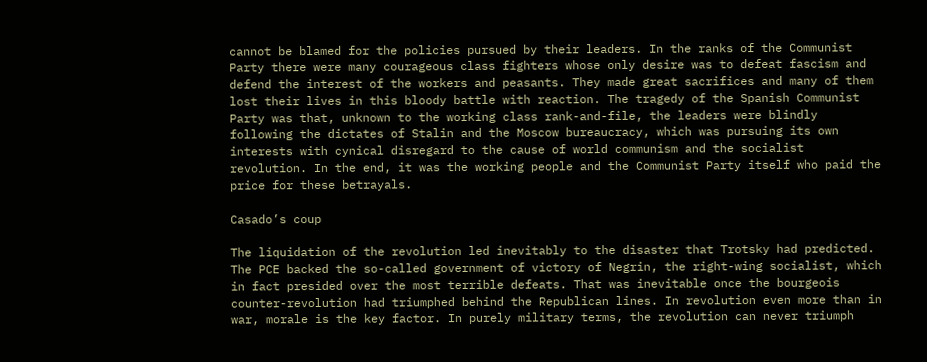cannot be blamed for the policies pursued by their leaders. In the ranks of the Communist Party there were many courageous class fighters whose only desire was to defeat fascism and defend the interest of the workers and peasants. They made great sacrifices and many of them lost their lives in this bloody battle with reaction. The tragedy of the Spanish Communist Party was that, unknown to the working class rank-and-file, the leaders were blindly following the dictates of Stalin and the Moscow bureaucracy, which was pursuing its own interests with cynical disregard to the cause of world communism and the socialist revolution. In the end, it was the working people and the Communist Party itself who paid the price for these betrayals.

Casado’s coup

The liquidation of the revolution led inevitably to the disaster that Trotsky had predicted. The PCE backed the so-called government of victory of Negrin, the right-wing socialist, which in fact presided over the most terrible defeats. That was inevitable once the bourgeois counter-revolution had triumphed behind the Republican lines. In revolution even more than in war, morale is the key factor. In purely military terms, the revolution can never triumph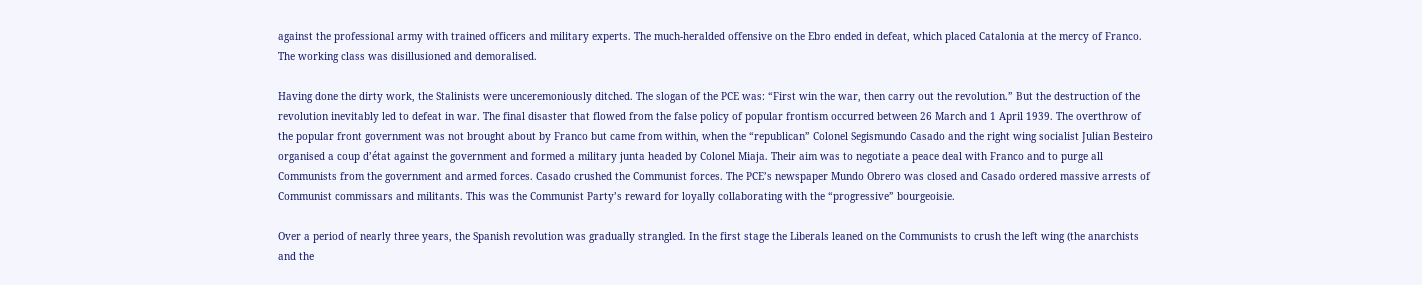against the professional army with trained officers and military experts. The much-heralded offensive on the Ebro ended in defeat, which placed Catalonia at the mercy of Franco. The working class was disillusioned and demoralised.

Having done the dirty work, the Stalinists were unceremoniously ditched. The slogan of the PCE was: “First win the war, then carry out the revolution.” But the destruction of the revolution inevitably led to defeat in war. The final disaster that flowed from the false policy of popular frontism occurred between 26 March and 1 April 1939. The overthrow of the popular front government was not brought about by Franco but came from within, when the “republican” Colonel Segismundo Casado and the right wing socialist Julian Besteiro organised a coup d’état against the government and formed a military junta headed by Colonel Miaja. Their aim was to negotiate a peace deal with Franco and to purge all Communists from the government and armed forces. Casado crushed the Communist forces. The PCE’s newspaper Mundo Obrero was closed and Casado ordered massive arrests of Communist commissars and militants. This was the Communist Party’s reward for loyally collaborating with the “progressive” bourgeoisie.

Over a period of nearly three years, the Spanish revolution was gradually strangled. In the first stage the Liberals leaned on the Communists to crush the left wing (the anarchists and the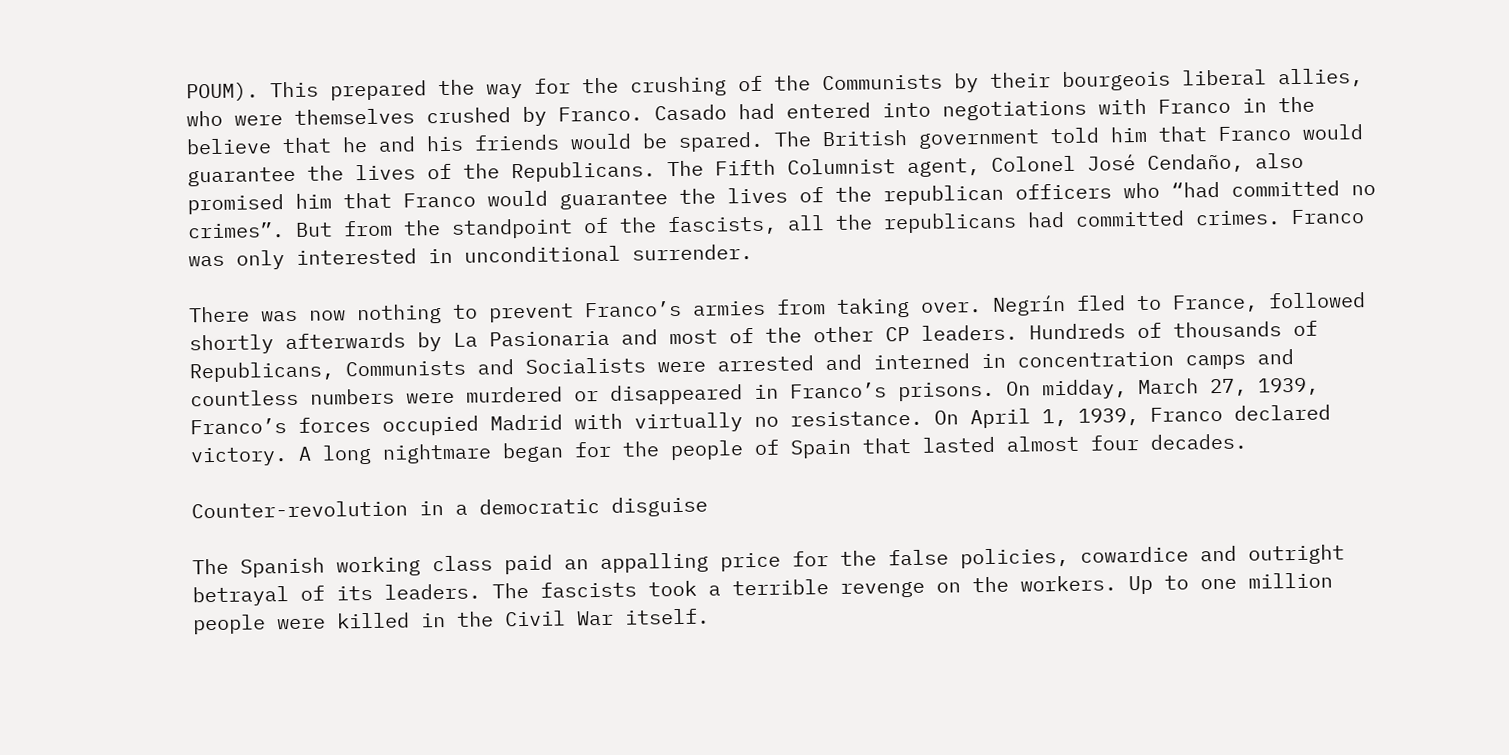POUM). This prepared the way for the crushing of the Communists by their bourgeois liberal allies, who were themselves crushed by Franco. Casado had entered into negotiations with Franco in the believe that he and his friends would be spared. The British government told him that Franco would guarantee the lives of the Republicans. The Fifth Columnist agent, Colonel José Cendaño, also promised him that Franco would guarantee the lives of the republican officers who “had committed no crimes”. But from the standpoint of the fascists, all the republicans had committed crimes. Franco was only interested in unconditional surrender.

There was now nothing to prevent Franco’s armies from taking over. Negrín fled to France, followed shortly afterwards by La Pasionaria and most of the other CP leaders. Hundreds of thousands of Republicans, Communists and Socialists were arrested and interned in concentration camps and countless numbers were murdered or disappeared in Franco’s prisons. On midday, March 27, 1939, Franco’s forces occupied Madrid with virtually no resistance. On April 1, 1939, Franco declared victory. A long nightmare began for the people of Spain that lasted almost four decades.

Counter-revolution in a democratic disguise

The Spanish working class paid an appalling price for the false policies, cowardice and outright betrayal of its leaders. The fascists took a terrible revenge on the workers. Up to one million people were killed in the Civil War itself.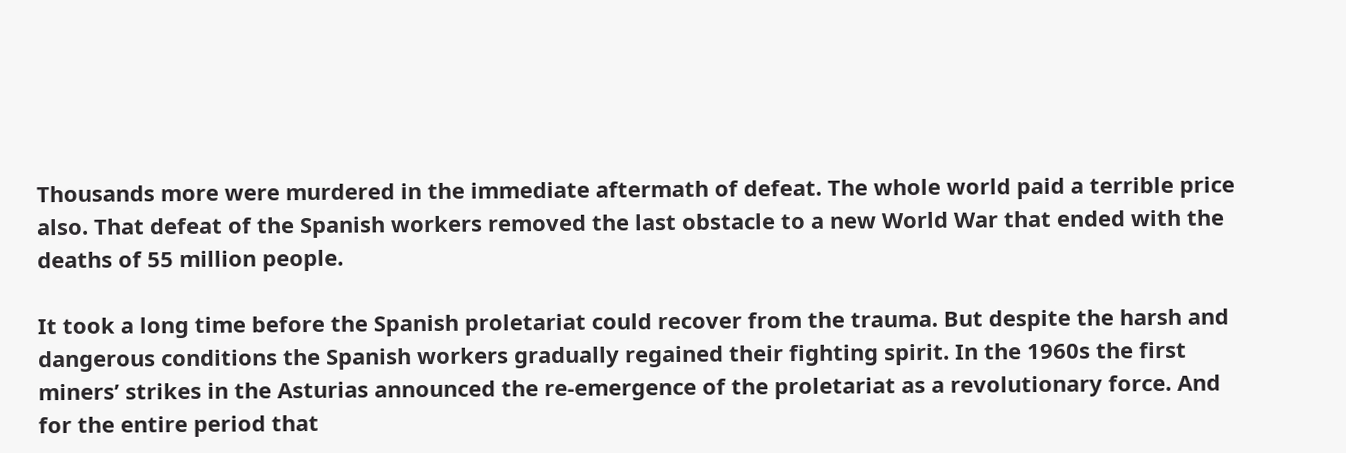Thousands more were murdered in the immediate aftermath of defeat. The whole world paid a terrible price also. That defeat of the Spanish workers removed the last obstacle to a new World War that ended with the deaths of 55 million people.

It took a long time before the Spanish proletariat could recover from the trauma. But despite the harsh and dangerous conditions the Spanish workers gradually regained their fighting spirit. In the 1960s the first miners’ strikes in the Asturias announced the re-emergence of the proletariat as a revolutionary force. And for the entire period that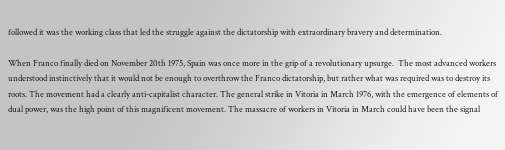followed it was the working class that led the struggle against the dictatorship with extraordinary bravery and determination.

When Franco finally died on November 20th 1975, Spain was once more in the grip of a revolutionary upsurge.  The most advanced workers understood instinctively that it would not be enough to overthrow the Franco dictatorship, but rather what was required was to destroy its roots. The movement had a clearly anti-capitalist character. The general strike in Vitoria in March 1976, with the emergence of elements of dual power, was the high point of this magnificent movement. The massacre of workers in Vitoria in March could have been the signal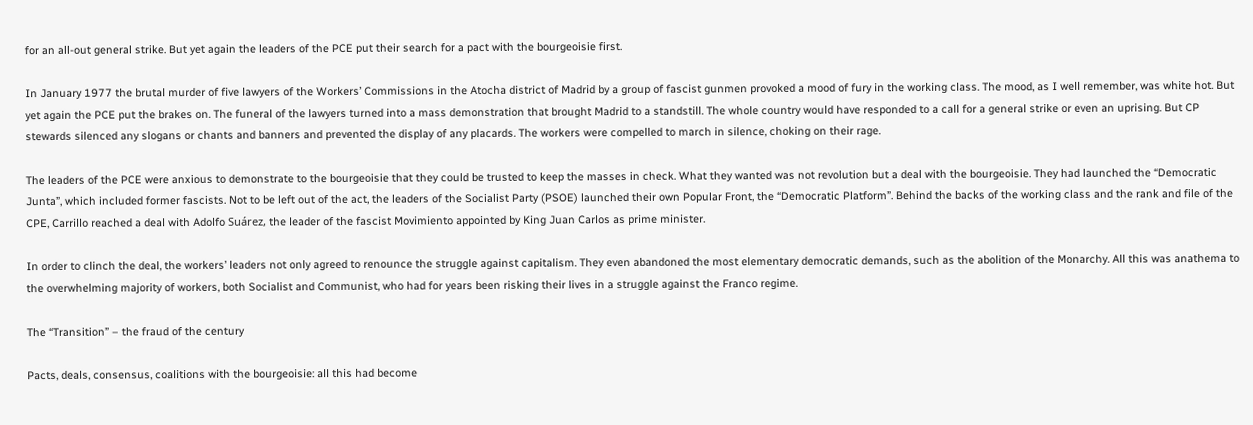for an all-out general strike. But yet again the leaders of the PCE put their search for a pact with the bourgeoisie first.

In January 1977 the brutal murder of five lawyers of the Workers’ Commissions in the Atocha district of Madrid by a group of fascist gunmen provoked a mood of fury in the working class. The mood, as I well remember, was white hot. But yet again the PCE put the brakes on. The funeral of the lawyers turned into a mass demonstration that brought Madrid to a standstill. The whole country would have responded to a call for a general strike or even an uprising. But CP stewards silenced any slogans or chants and banners and prevented the display of any placards. The workers were compelled to march in silence, choking on their rage.

The leaders of the PCE were anxious to demonstrate to the bourgeoisie that they could be trusted to keep the masses in check. What they wanted was not revolution but a deal with the bourgeoisie. They had launched the “Democratic Junta”, which included former fascists. Not to be left out of the act, the leaders of the Socialist Party (PSOE) launched their own Popular Front, the “Democratic Platform”. Behind the backs of the working class and the rank and file of the CPE, Carrillo reached a deal with Adolfo Suárez, the leader of the fascist Movimiento appointed by King Juan Carlos as prime minister.

In order to clinch the deal, the workers’ leaders not only agreed to renounce the struggle against capitalism. They even abandoned the most elementary democratic demands, such as the abolition of the Monarchy. All this was anathema to the overwhelming majority of workers, both Socialist and Communist, who had for years been risking their lives in a struggle against the Franco regime.

The “Transition” – the fraud of the century

Pacts, deals, consensus, coalitions with the bourgeoisie: all this had become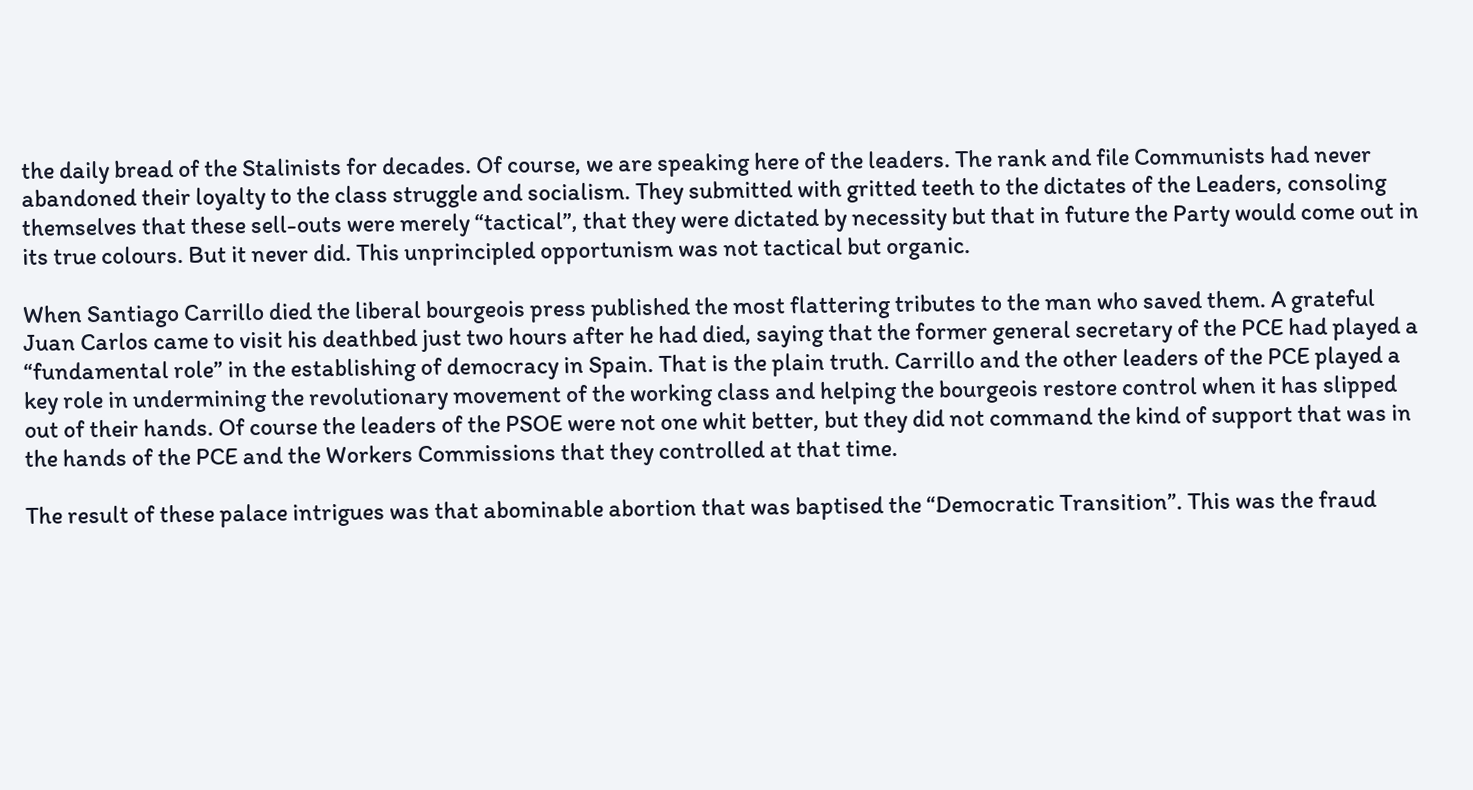the daily bread of the Stalinists for decades. Of course, we are speaking here of the leaders. The rank and file Communists had never abandoned their loyalty to the class struggle and socialism. They submitted with gritted teeth to the dictates of the Leaders, consoling themselves that these sell-outs were merely “tactical”, that they were dictated by necessity but that in future the Party would come out in its true colours. But it never did. This unprincipled opportunism was not tactical but organic.

When Santiago Carrillo died the liberal bourgeois press published the most flattering tributes to the man who saved them. A grateful Juan Carlos came to visit his deathbed just two hours after he had died, saying that the former general secretary of the PCE had played a “fundamental role” in the establishing of democracy in Spain. That is the plain truth. Carrillo and the other leaders of the PCE played a key role in undermining the revolutionary movement of the working class and helping the bourgeois restore control when it has slipped out of their hands. Of course the leaders of the PSOE were not one whit better, but they did not command the kind of support that was in the hands of the PCE and the Workers Commissions that they controlled at that time.

The result of these palace intrigues was that abominable abortion that was baptised the “Democratic Transition”. This was the fraud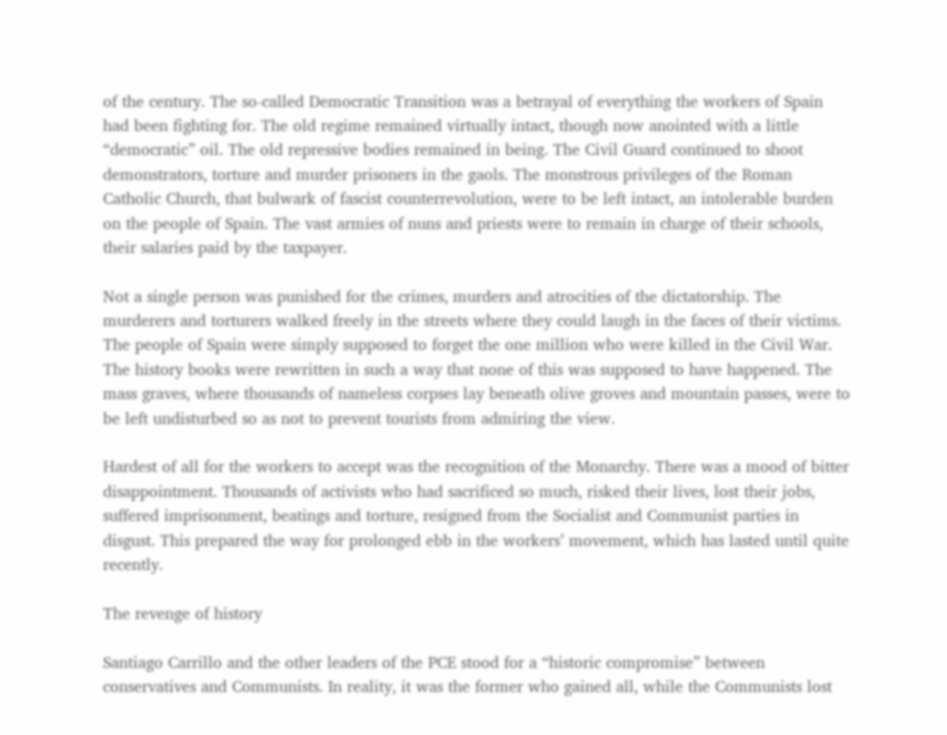of the century. The so-called Democratic Transition was a betrayal of everything the workers of Spain had been fighting for. The old regime remained virtually intact, though now anointed with a little “democratic” oil. The old repressive bodies remained in being. The Civil Guard continued to shoot demonstrators, torture and murder prisoners in the gaols. The monstrous privileges of the Roman Catholic Church, that bulwark of fascist counterrevolution, were to be left intact, an intolerable burden on the people of Spain. The vast armies of nuns and priests were to remain in charge of their schools, their salaries paid by the taxpayer.

Not a single person was punished for the crimes, murders and atrocities of the dictatorship. The murderers and torturers walked freely in the streets where they could laugh in the faces of their victims. The people of Spain were simply supposed to forget the one million who were killed in the Civil War. The history books were rewritten in such a way that none of this was supposed to have happened. The mass graves, where thousands of nameless corpses lay beneath olive groves and mountain passes, were to be left undisturbed so as not to prevent tourists from admiring the view.

Hardest of all for the workers to accept was the recognition of the Monarchy. There was a mood of bitter disappointment. Thousands of activists who had sacrificed so much, risked their lives, lost their jobs, suffered imprisonment, beatings and torture, resigned from the Socialist and Communist parties in disgust. This prepared the way for prolonged ebb in the workers’ movement, which has lasted until quite recently.

The revenge of history

Santiago Carrillo and the other leaders of the PCE stood for a “historic compromise” between conservatives and Communists. In reality, it was the former who gained all, while the Communists lost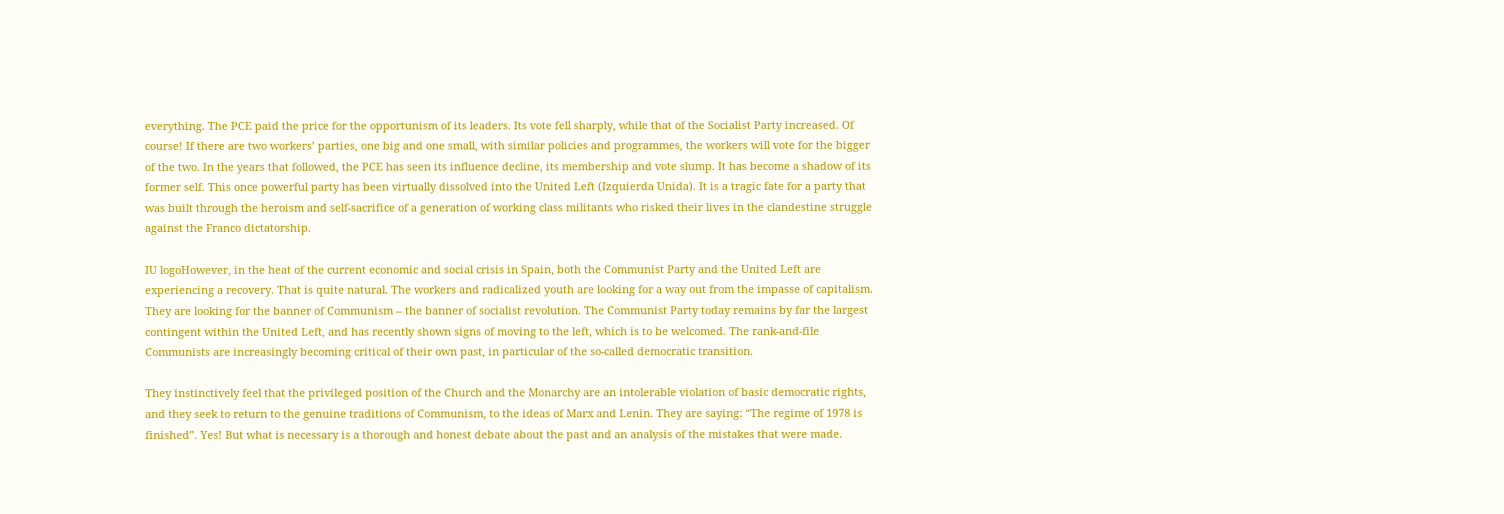everything. The PCE paid the price for the opportunism of its leaders. Its vote fell sharply, while that of the Socialist Party increased. Of course! If there are two workers’ parties, one big and one small, with similar policies and programmes, the workers will vote for the bigger of the two. In the years that followed, the PCE has seen its influence decline, its membership and vote slump. It has become a shadow of its former self. This once powerful party has been virtually dissolved into the United Left (Izquierda Unida). It is a tragic fate for a party that was built through the heroism and self-sacrifice of a generation of working class militants who risked their lives in the clandestine struggle against the Franco dictatorship.

IU logoHowever, in the heat of the current economic and social crisis in Spain, both the Communist Party and the United Left are experiencing a recovery. That is quite natural. The workers and radicalized youth are looking for a way out from the impasse of capitalism. They are looking for the banner of Communism – the banner of socialist revolution. The Communist Party today remains by far the largest contingent within the United Left, and has recently shown signs of moving to the left, which is to be welcomed. The rank-and-file Communists are increasingly becoming critical of their own past, in particular of the so-called democratic transition.

They instinctively feel that the privileged position of the Church and the Monarchy are an intolerable violation of basic democratic rights, and they seek to return to the genuine traditions of Communism, to the ideas of Marx and Lenin. They are saying: “The regime of 1978 is finished”. Yes! But what is necessary is a thorough and honest debate about the past and an analysis of the mistakes that were made.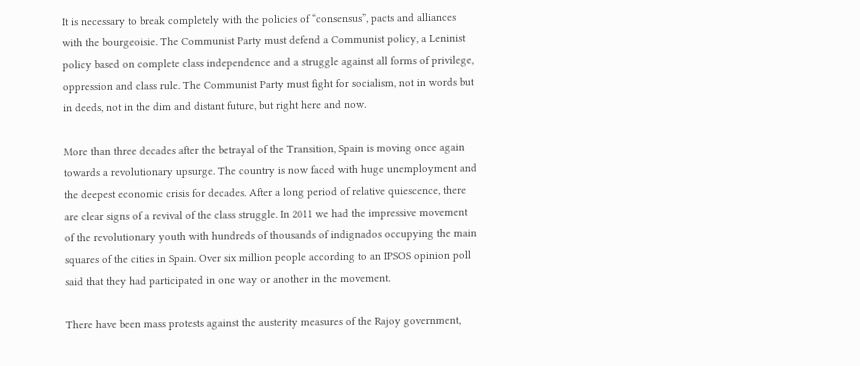It is necessary to break completely with the policies of “consensus”, pacts and alliances with the bourgeoisie. The Communist Party must defend a Communist policy, a Leninist policy based on complete class independence and a struggle against all forms of privilege, oppression and class rule. The Communist Party must fight for socialism, not in words but in deeds, not in the dim and distant future, but right here and now.

More than three decades after the betrayal of the Transition, Spain is moving once again towards a revolutionary upsurge. The country is now faced with huge unemployment and the deepest economic crisis for decades. After a long period of relative quiescence, there are clear signs of a revival of the class struggle. In 2011 we had the impressive movement of the revolutionary youth with hundreds of thousands of indignados occupying the main squares of the cities in Spain. Over six million people according to an IPSOS opinion poll said that they had participated in one way or another in the movement.

There have been mass protests against the austerity measures of the Rajoy government,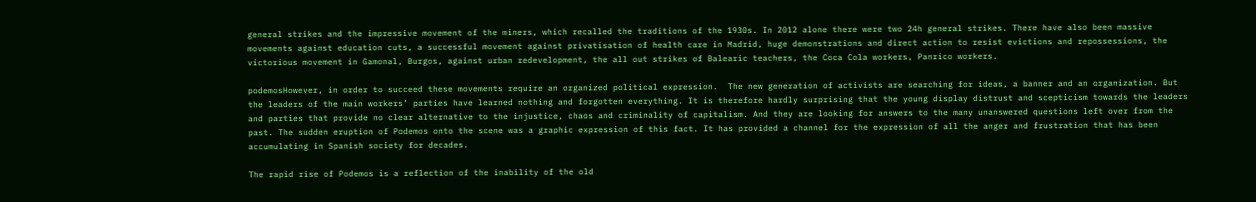general strikes and the impressive movement of the miners, which recalled the traditions of the 1930s. In 2012 alone there were two 24h general strikes. There have also been massive movements against education cuts, a successful movement against privatisation of health care in Madrid, huge demonstrations and direct action to resist evictions and repossessions, the victorious movement in Gamonal, Burgos, against urban redevelopment, the all out strikes of Balearic teachers, the Coca Cola workers, Panrico workers.

podemosHowever, in order to succeed these movements require an organized political expression.  The new generation of activists are searching for ideas, a banner and an organization. But the leaders of the main workers’ parties have learned nothing and forgotten everything. It is therefore hardly surprising that the young display distrust and scepticism towards the leaders and parties that provide no clear alternative to the injustice, chaos and criminality of capitalism. And they are looking for answers to the many unanswered questions left over from the past. The sudden eruption of Podemos onto the scene was a graphic expression of this fact. It has provided a channel for the expression of all the anger and frustration that has been accumulating in Spanish society for decades.

The rapid rise of Podemos is a reflection of the inability of the old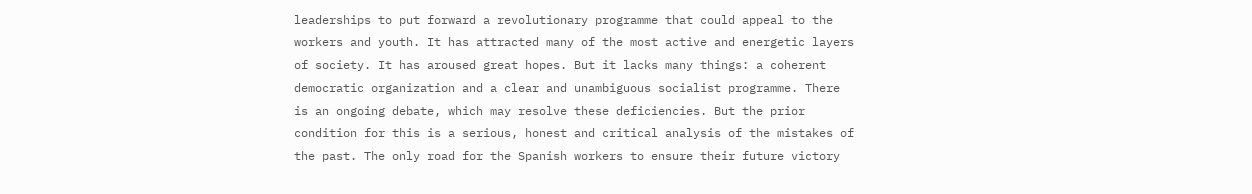leaderships to put forward a revolutionary programme that could appeal to the workers and youth. It has attracted many of the most active and energetic layers of society. It has aroused great hopes. But it lacks many things: a coherent democratic organization and a clear and unambiguous socialist programme. There is an ongoing debate, which may resolve these deficiencies. But the prior condition for this is a serious, honest and critical analysis of the mistakes of the past. The only road for the Spanish workers to ensure their future victory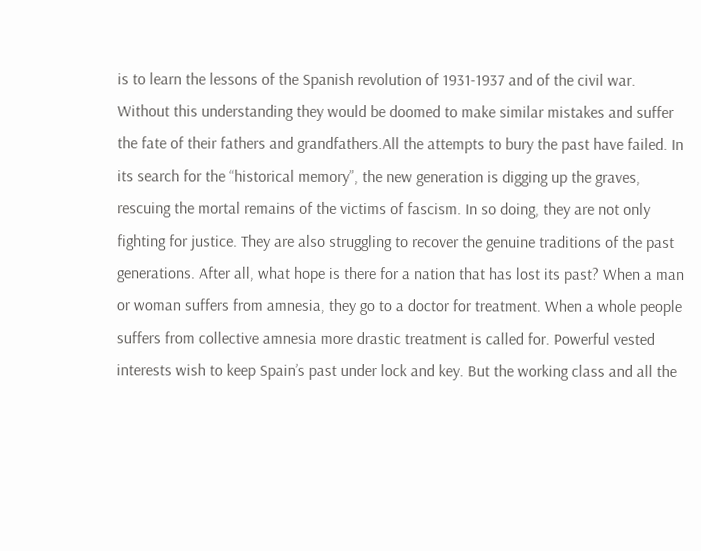is to learn the lessons of the Spanish revolution of 1931-1937 and of the civil war. Without this understanding they would be doomed to make similar mistakes and suffer the fate of their fathers and grandfathers.All the attempts to bury the past have failed. In its search for the “historical memory”, the new generation is digging up the graves, rescuing the mortal remains of the victims of fascism. In so doing, they are not only fighting for justice. They are also struggling to recover the genuine traditions of the past generations. After all, what hope is there for a nation that has lost its past? When a man or woman suffers from amnesia, they go to a doctor for treatment. When a whole people suffers from collective amnesia more drastic treatment is called for. Powerful vested interests wish to keep Spain’s past under lock and key. But the working class and all the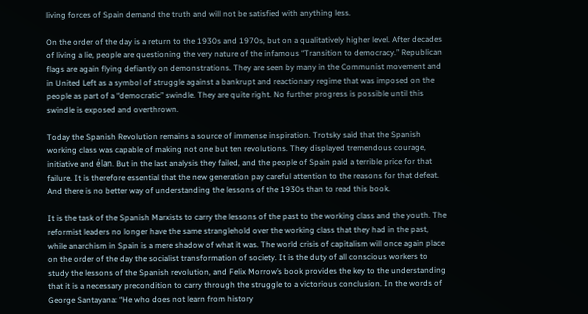living forces of Spain demand the truth and will not be satisfied with anything less.

On the order of the day is a return to the 1930s and 1970s, but on a qualitatively higher level. After decades of living a lie, people are questioning the very nature of the infamous “Transition to democracy.” Republican flags are again flying defiantly on demonstrations. They are seen by many in the Communist movement and in United Left as a symbol of struggle against a bankrupt and reactionary regime that was imposed on the people as part of a “democratic” swindle. They are quite right. No further progress is possible until this swindle is exposed and overthrown.

Today the Spanish Revolution remains a source of immense inspiration. Trotsky said that the Spanish working class was capable of making not one but ten revolutions. They displayed tremendous courage, initiative and élan. But in the last analysis they failed, and the people of Spain paid a terrible price for that failure. It is therefore essential that the new generation pay careful attention to the reasons for that defeat. And there is no better way of understanding the lessons of the 1930s than to read this book.

It is the task of the Spanish Marxists to carry the lessons of the past to the working class and the youth. The reformist leaders no longer have the same stranglehold over the working class that they had in the past, while anarchism in Spain is a mere shadow of what it was. The world crisis of capitalism will once again place on the order of the day the socialist transformation of society. It is the duty of all conscious workers to study the lessons of the Spanish revolution, and Felix Morrow’s book provides the key to the understanding that it is a necessary precondition to carry through the struggle to a victorious conclusion. In the words of George Santayana: “He who does not learn from history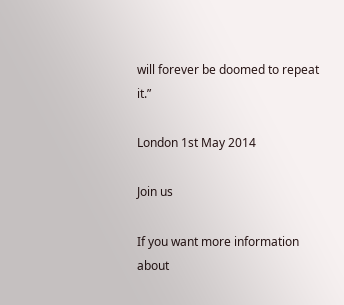will forever be doomed to repeat it.”

London 1st May 2014

Join us

If you want more information about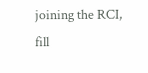joining the RCI, fill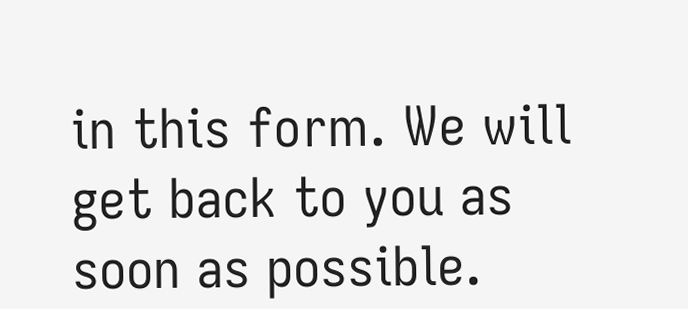in this form. We will get back to you as soon as possible.